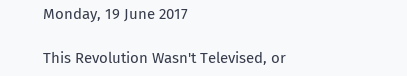Monday, 19 June 2017

This Revolution Wasn't Televised, or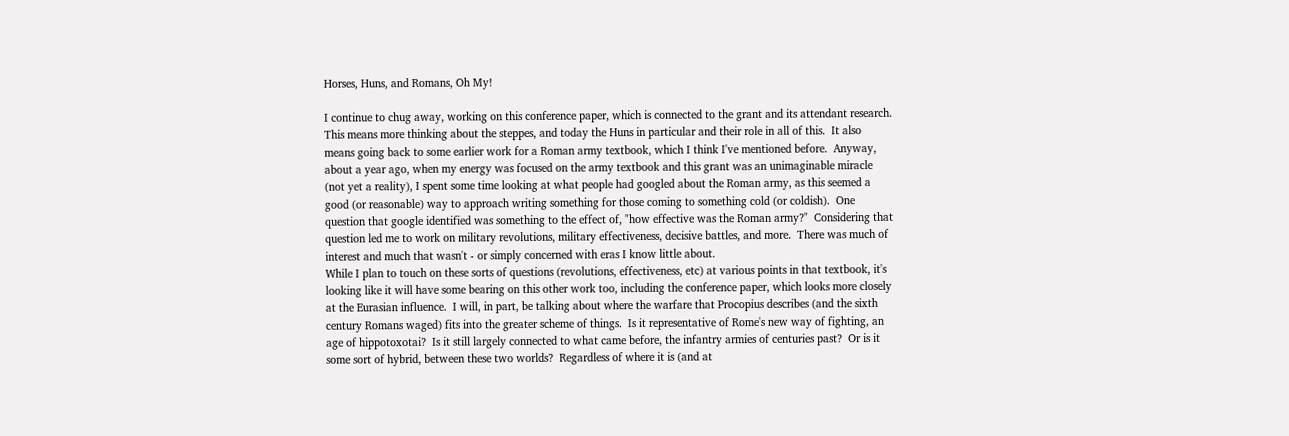Horses, Huns, and Romans, Oh My!

I continue to chug away, working on this conference paper, which is connected to the grant and its attendant research.  This means more thinking about the steppes, and today the Huns in particular and their role in all of this.  It also means going back to some earlier work for a Roman army textbook, which I think I've mentioned before.  Anyway, about a year ago, when my energy was focused on the army textbook and this grant was an unimaginable miracle (not yet a reality), I spent some time looking at what people had googled about the Roman army, as this seemed a good (or reasonable) way to approach writing something for those coming to something cold (or coldish).  One question that google identified was something to the effect of, "how effective was the Roman army?"  Considering that question led me to work on military revolutions, military effectiveness, decisive battles, and more.  There was much of interest and much that wasn't - or simply concerned with eras I know little about.
While I plan to touch on these sorts of questions (revolutions, effectiveness, etc) at various points in that textbook, it's looking like it will have some bearing on this other work too, including the conference paper, which looks more closely at the Eurasian influence.  I will, in part, be talking about where the warfare that Procopius describes (and the sixth century Romans waged) fits into the greater scheme of things.  Is it representative of Rome's new way of fighting, an age of hippotoxotai?  Is it still largely connected to what came before, the infantry armies of centuries past?  Or is it some sort of hybrid, between these two worlds?  Regardless of where it is (and at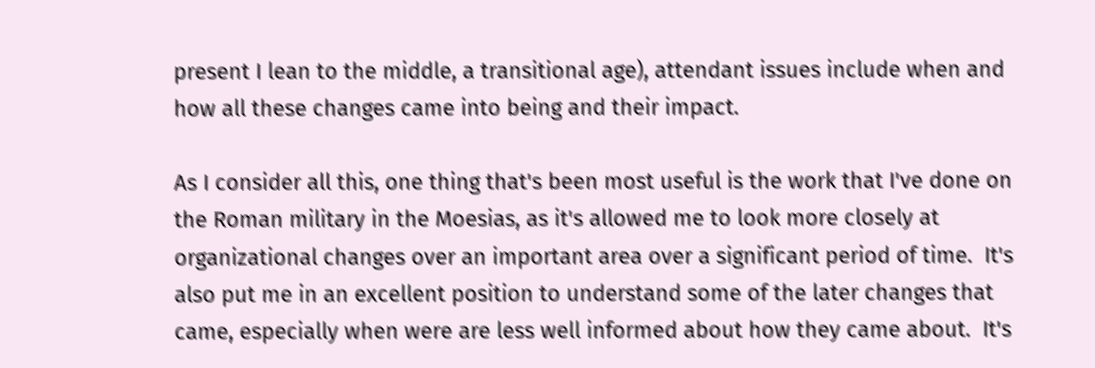present I lean to the middle, a transitional age), attendant issues include when and how all these changes came into being and their impact.

As I consider all this, one thing that's been most useful is the work that I've done on the Roman military in the Moesias, as it's allowed me to look more closely at organizational changes over an important area over a significant period of time.  It's also put me in an excellent position to understand some of the later changes that came, especially when were are less well informed about how they came about.  It's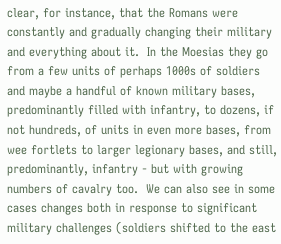clear, for instance, that the Romans were constantly and gradually changing their military and everything about it.  In the Moesias they go from a few units of perhaps 1000s of soldiers and maybe a handful of known military bases, predominantly filled with infantry, to dozens, if not hundreds, of units in even more bases, from wee fortlets to larger legionary bases, and still, predominantly, infantry - but with growing numbers of cavalry too.  We can also see in some cases changes both in response to significant military challenges (soldiers shifted to the east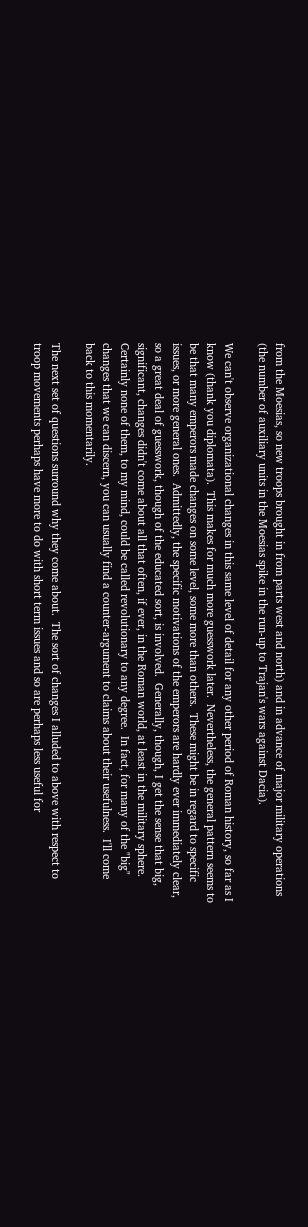from the Moesias, so new troops brought in from parts west and north) and in advance of major military operations (the number of auxiliary units in the Moesias spike in the run-up to Trajan's wars against Dacia).

We can't observe organizational changes in this same level of detail for any other period of Roman history, so far as I know (thank you diplomata).  This makes for much more guesswork later.  Nevertheless, the general pattern seems to be that many emperors made changes on some level, some more than others.  These might be in regard to specific issues, or more general ones.  Admittedly, the specific motivations of the emperors are hardly ever immediately clear, so a great deal of guesswork, though of the educated sort, is involved.  Generally, though, I get the sense that big, significant, changes didn't come about all that often, if ever, in the Roman world, at least in the military sphere.  Certainly none of them, to my mind, could be called revolutionary to any degree.  In fact, for many of the "big" changes that we can discern, you can usually find a counter-argument to claims about their usefulness.  I'll come back to this momentarily.

The next set of questions surround why they come about.  The sort of changes I alluded to above with respect to troop movements perhaps have more to do with short term issues and so are perhaps less useful for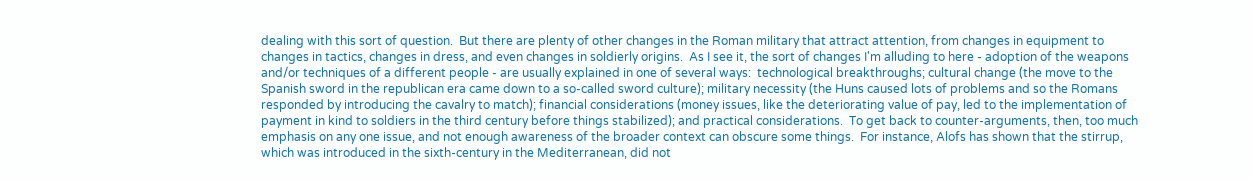dealing with this sort of question.  But there are plenty of other changes in the Roman military that attract attention, from changes in equipment to changes in tactics, changes in dress, and even changes in soldierly origins.  As I see it, the sort of changes I'm alluding to here - adoption of the weapons and/or techniques of a different people - are usually explained in one of several ways:  technological breakthroughs; cultural change (the move to the Spanish sword in the republican era came down to a so-called sword culture); military necessity (the Huns caused lots of problems and so the Romans responded by introducing the cavalry to match); financial considerations (money issues, like the deteriorating value of pay, led to the implementation of payment in kind to soldiers in the third century before things stabilized); and practical considerations.  To get back to counter-arguments, then, too much emphasis on any one issue, and not enough awareness of the broader context can obscure some things.  For instance, Alofs has shown that the stirrup, which was introduced in the sixth-century in the Mediterranean, did not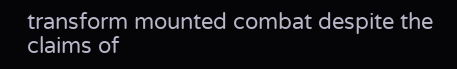transform mounted combat despite the claims of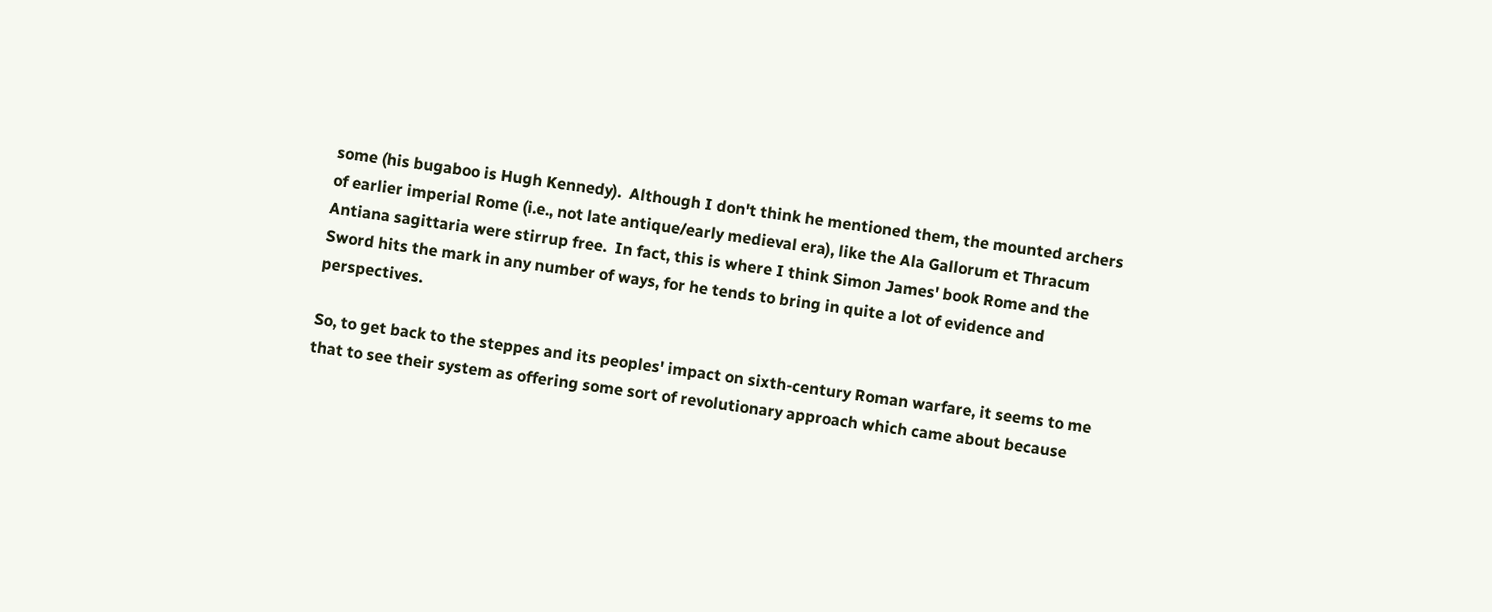some (his bugaboo is Hugh Kennedy).  Although I don't think he mentioned them, the mounted archers of earlier imperial Rome (i.e., not late antique/early medieval era), like the Ala Gallorum et Thracum Antiana sagittaria were stirrup free.  In fact, this is where I think Simon James' book Rome and the Sword hits the mark in any number of ways, for he tends to bring in quite a lot of evidence and perspectives.

So, to get back to the steppes and its peoples' impact on sixth-century Roman warfare, it seems to me that to see their system as offering some sort of revolutionary approach which came about because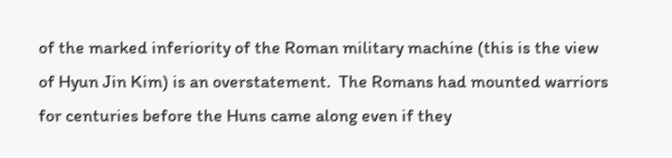of the marked inferiority of the Roman military machine (this is the view of Hyun Jin Kim) is an overstatement.  The Romans had mounted warriors for centuries before the Huns came along even if they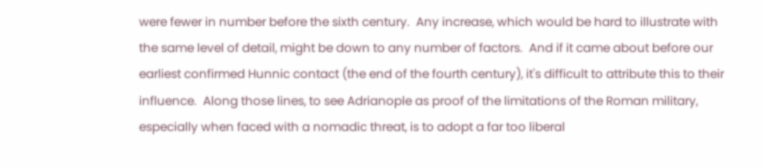were fewer in number before the sixth century.  Any increase, which would be hard to illustrate with the same level of detail, might be down to any number of factors.  And if it came about before our earliest confirmed Hunnic contact (the end of the fourth century), it's difficult to attribute this to their influence.  Along those lines, to see Adrianople as proof of the limitations of the Roman military, especially when faced with a nomadic threat, is to adopt a far too liberal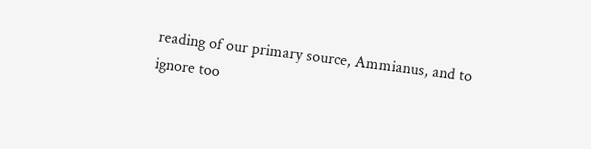reading of our primary source, Ammianus, and to ignore too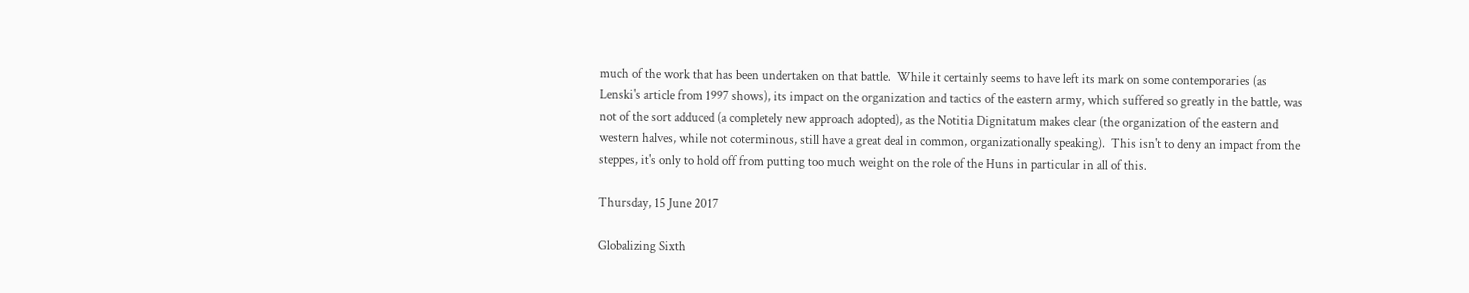much of the work that has been undertaken on that battle.  While it certainly seems to have left its mark on some contemporaries (as Lenski's article from 1997 shows), its impact on the organization and tactics of the eastern army, which suffered so greatly in the battle, was not of the sort adduced (a completely new approach adopted), as the Notitia Dignitatum makes clear (the organization of the eastern and western halves, while not coterminous, still have a great deal in common, organizationally speaking).  This isn't to deny an impact from the steppes, it's only to hold off from putting too much weight on the role of the Huns in particular in all of this.

Thursday, 15 June 2017

Globalizing Sixth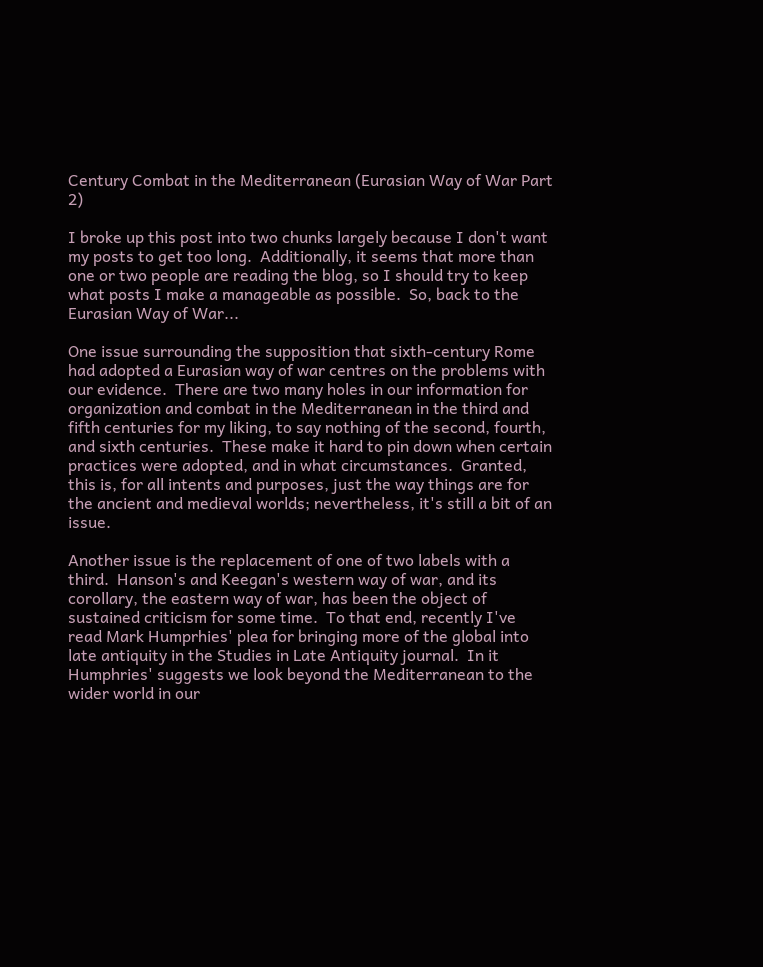Century Combat in the Mediterranean (Eurasian Way of War Part 2)

I broke up this post into two chunks largely because I don't want my posts to get too long.  Additionally, it seems that more than one or two people are reading the blog, so I should try to keep what posts I make a manageable as possible.  So, back to the Eurasian Way of War...

One issue surrounding the supposition that sixth-century Rome had adopted a Eurasian way of war centres on the problems with our evidence.  There are two many holes in our information for organization and combat in the Mediterranean in the third and fifth centuries for my liking, to say nothing of the second, fourth, and sixth centuries.  These make it hard to pin down when certain practices were adopted, and in what circumstances.  Granted, this is, for all intents and purposes, just the way things are for the ancient and medieval worlds; nevertheless, it's still a bit of an issue.

Another issue is the replacement of one of two labels with a third.  Hanson's and Keegan's western way of war, and its corollary, the eastern way of war, has been the object of sustained criticism for some time.  To that end, recently I've read Mark Humprhies' plea for bringing more of the global into late antiquity in the Studies in Late Antiquity journal.  In it Humphries' suggests we look beyond the Mediterranean to the wider world in our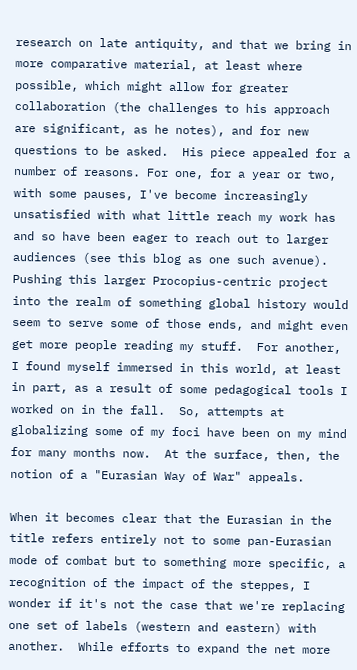research on late antiquity, and that we bring in more comparative material, at least where possible, which might allow for greater collaboration (the challenges to his approach are significant, as he notes), and for new questions to be asked.  His piece appealed for a number of reasons. For one, for a year or two, with some pauses, I've become increasingly unsatisfied with what little reach my work has and so have been eager to reach out to larger audiences (see this blog as one such avenue).  Pushing this larger Procopius-centric project into the realm of something global history would seem to serve some of those ends, and might even get more people reading my stuff.  For another, I found myself immersed in this world, at least in part, as a result of some pedagogical tools I worked on in the fall.  So, attempts at globalizing some of my foci have been on my mind for many months now.  At the surface, then, the notion of a "Eurasian Way of War" appeals.

When it becomes clear that the Eurasian in the title refers entirely not to some pan-Eurasian mode of combat but to something more specific, a recognition of the impact of the steppes, I wonder if it's not the case that we're replacing one set of labels (western and eastern) with another.  While efforts to expand the net more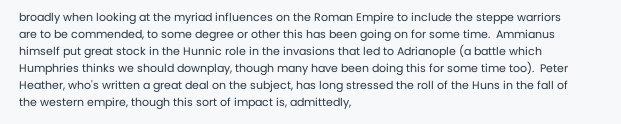broadly when looking at the myriad influences on the Roman Empire to include the steppe warriors are to be commended, to some degree or other this has been going on for some time.  Ammianus himself put great stock in the Hunnic role in the invasions that led to Adrianople (a battle which Humphries thinks we should downplay, though many have been doing this for some time too).  Peter Heather, who's written a great deal on the subject, has long stressed the roll of the Huns in the fall of the western empire, though this sort of impact is, admittedly,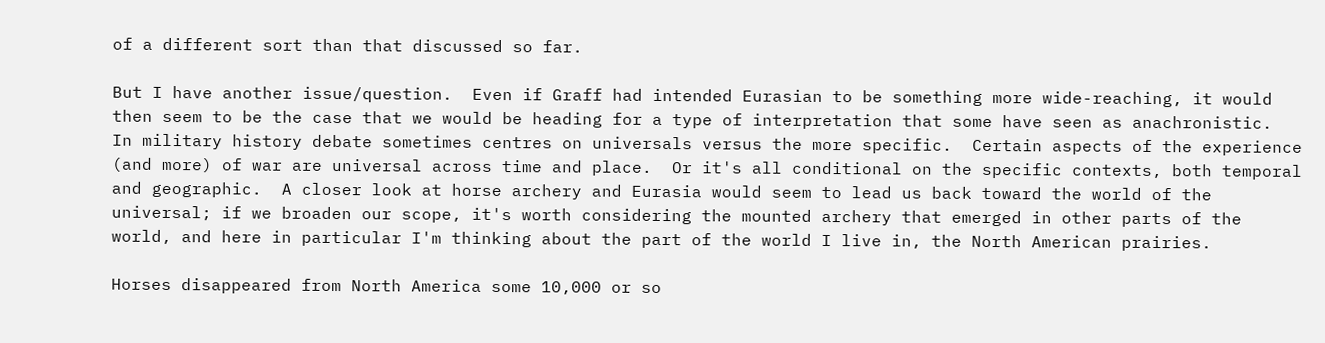of a different sort than that discussed so far.

But I have another issue/question.  Even if Graff had intended Eurasian to be something more wide-reaching, it would then seem to be the case that we would be heading for a type of interpretation that some have seen as anachronistic.  In military history debate sometimes centres on universals versus the more specific.  Certain aspects of the experience (and more) of war are universal across time and place.  Or it's all conditional on the specific contexts, both temporal and geographic.  A closer look at horse archery and Eurasia would seem to lead us back toward the world of the universal; if we broaden our scope, it's worth considering the mounted archery that emerged in other parts of the world, and here in particular I'm thinking about the part of the world I live in, the North American prairies.

Horses disappeared from North America some 10,000 or so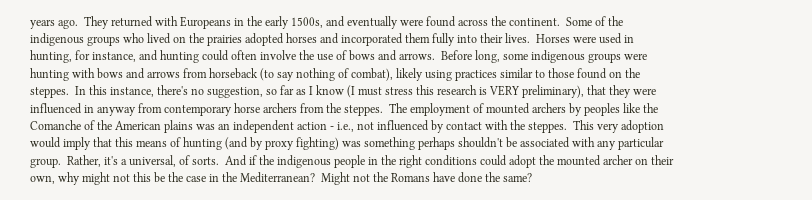years ago.  They returned with Europeans in the early 1500s, and eventually were found across the continent.  Some of the indigenous groups who lived on the prairies adopted horses and incorporated them fully into their lives.  Horses were used in hunting, for instance, and hunting could often involve the use of bows and arrows.  Before long, some indigenous groups were hunting with bows and arrows from horseback (to say nothing of combat), likely using practices similar to those found on the steppes.  In this instance, there's no suggestion, so far as I know (I must stress this research is VERY preliminary), that they were influenced in anyway from contemporary horse archers from the steppes.  The employment of mounted archers by peoples like the Comanche of the American plains was an independent action - i.e., not influenced by contact with the steppes.  This very adoption would imply that this means of hunting (and by proxy fighting) was something perhaps shouldn't be associated with any particular group.  Rather, it's a universal, of sorts.  And if the indigenous people in the right conditions could adopt the mounted archer on their own, why might not this be the case in the Mediterranean?  Might not the Romans have done the same?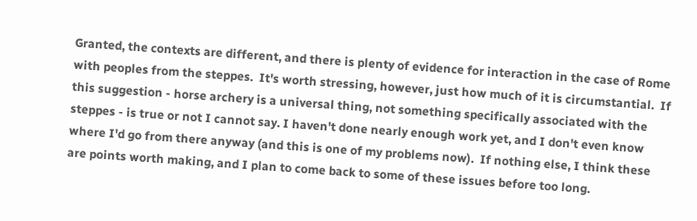Granted, the contexts are different, and there is plenty of evidence for interaction in the case of Rome with peoples from the steppes.  It's worth stressing, however, just how much of it is circumstantial.  If this suggestion - horse archery is a universal thing, not something specifically associated with the steppes - is true or not I cannot say. I haven't done nearly enough work yet, and I don't even know where I'd go from there anyway (and this is one of my problems now).  If nothing else, I think these are points worth making, and I plan to come back to some of these issues before too long.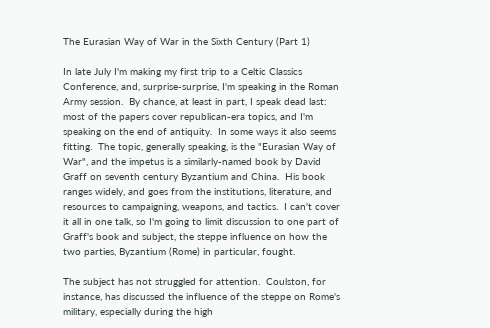The Eurasian Way of War in the Sixth Century (Part 1)

In late July I'm making my first trip to a Celtic Classics Conference, and, surprise-surprise, I'm speaking in the Roman Army session.  By chance, at least in part, I speak dead last:  most of the papers cover republican-era topics, and I'm speaking on the end of antiquity.  In some ways it also seems fitting.  The topic, generally speaking, is the "Eurasian Way of War", and the impetus is a similarly-named book by David Graff on seventh century Byzantium and China.  His book ranges widely, and goes from the institutions, literature, and resources to campaigning, weapons, and tactics.  I can't cover it all in one talk, so I'm going to limit discussion to one part of Graff's book and subject, the steppe influence on how the two parties, Byzantium (Rome) in particular, fought.

The subject has not struggled for attention.  Coulston, for instance, has discussed the influence of the steppe on Rome's military, especially during the high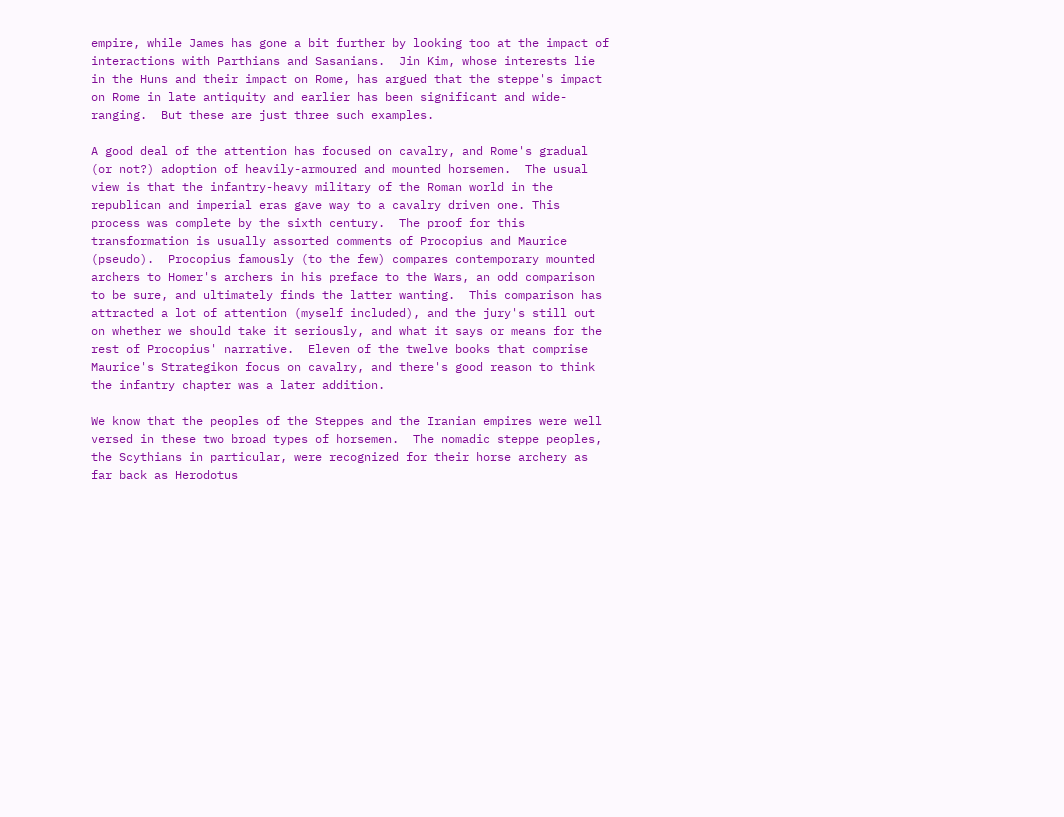empire, while James has gone a bit further by looking too at the impact of interactions with Parthians and Sasanians.  Jin Kim, whose interests lie in the Huns and their impact on Rome, has argued that the steppe's impact on Rome in late antiquity and earlier has been significant and wide-ranging.  But these are just three such examples.

A good deal of the attention has focused on cavalry, and Rome's gradual (or not?) adoption of heavily-armoured and mounted horsemen.  The usual view is that the infantry-heavy military of the Roman world in the republican and imperial eras gave way to a cavalry driven one. This process was complete by the sixth century.  The proof for this transformation is usually assorted comments of Procopius and Maurice (pseudo).  Procopius famously (to the few) compares contemporary mounted archers to Homer's archers in his preface to the Wars, an odd comparison to be sure, and ultimately finds the latter wanting.  This comparison has attracted a lot of attention (myself included), and the jury's still out on whether we should take it seriously, and what it says or means for the rest of Procopius' narrative.  Eleven of the twelve books that comprise Maurice's Strategikon focus on cavalry, and there's good reason to think the infantry chapter was a later addition.

We know that the peoples of the Steppes and the Iranian empires were well versed in these two broad types of horsemen.  The nomadic steppe peoples, the Scythians in particular, were recognized for their horse archery as far back as Herodotus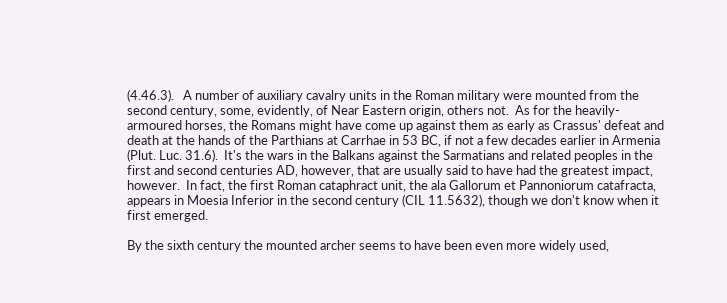(4.46.3).   A number of auxiliary cavalry units in the Roman military were mounted from the second century, some, evidently, of Near Eastern origin, others not.  As for the heavily-armoured horses, the Romans might have come up against them as early as Crassus' defeat and death at the hands of the Parthians at Carrhae in 53 BC, if not a few decades earlier in Armenia (Plut. Luc. 31.6).  It's the wars in the Balkans against the Sarmatians and related peoples in the first and second centuries AD, however, that are usually said to have had the greatest impact, however.  In fact, the first Roman cataphract unit, the ala Gallorum et Pannoniorum catafracta, appears in Moesia Inferior in the second century (CIL 11.5632), though we don't know when it first emerged.

By the sixth century the mounted archer seems to have been even more widely used,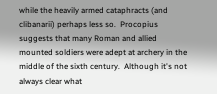while the heavily armed cataphracts (and clibanarii) perhaps less so.  Procopius suggests that many Roman and allied mounted soldiers were adept at archery in the middle of the sixth century.  Although it's not always clear what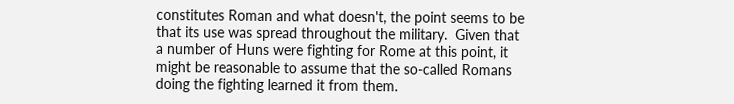constitutes Roman and what doesn't, the point seems to be that its use was spread throughout the military.  Given that a number of Huns were fighting for Rome at this point, it might be reasonable to assume that the so-called Romans doing the fighting learned it from them.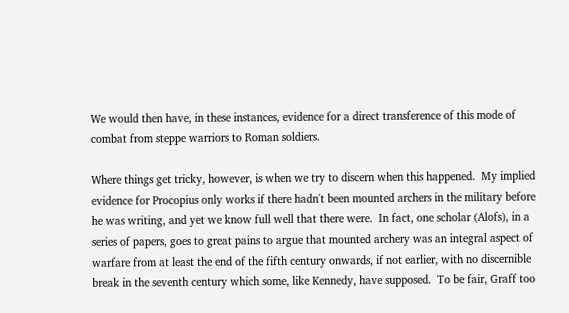We would then have, in these instances, evidence for a direct transference of this mode of combat from steppe warriors to Roman soldiers.

Where things get tricky, however, is when we try to discern when this happened.  My implied evidence for Procopius only works if there hadn't been mounted archers in the military before he was writing, and yet we know full well that there were.  In fact, one scholar (Alofs), in a series of papers, goes to great pains to argue that mounted archery was an integral aspect of warfare from at least the end of the fifth century onwards, if not earlier, with no discernible break in the seventh century which some, like Kennedy, have supposed.  To be fair, Graff too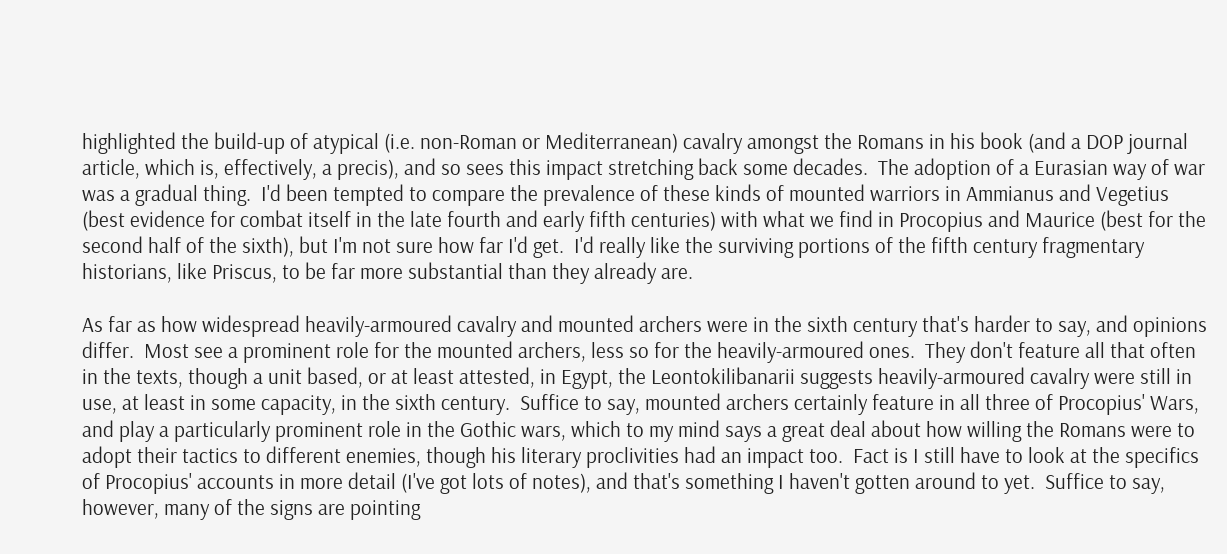highlighted the build-up of atypical (i.e. non-Roman or Mediterranean) cavalry amongst the Romans in his book (and a DOP journal article, which is, effectively, a precis), and so sees this impact stretching back some decades.  The adoption of a Eurasian way of war was a gradual thing.  I'd been tempted to compare the prevalence of these kinds of mounted warriors in Ammianus and Vegetius (best evidence for combat itself in the late fourth and early fifth centuries) with what we find in Procopius and Maurice (best for the second half of the sixth), but I'm not sure how far I'd get.  I'd really like the surviving portions of the fifth century fragmentary historians, like Priscus, to be far more substantial than they already are.

As far as how widespread heavily-armoured cavalry and mounted archers were in the sixth century that's harder to say, and opinions differ.  Most see a prominent role for the mounted archers, less so for the heavily-armoured ones.  They don't feature all that often in the texts, though a unit based, or at least attested, in Egypt, the Leontokilibanarii suggests heavily-armoured cavalry were still in use, at least in some capacity, in the sixth century.  Suffice to say, mounted archers certainly feature in all three of Procopius' Wars, and play a particularly prominent role in the Gothic wars, which to my mind says a great deal about how willing the Romans were to adopt their tactics to different enemies, though his literary proclivities had an impact too.  Fact is I still have to look at the specifics of Procopius' accounts in more detail (I've got lots of notes), and that's something I haven't gotten around to yet.  Suffice to say, however, many of the signs are pointing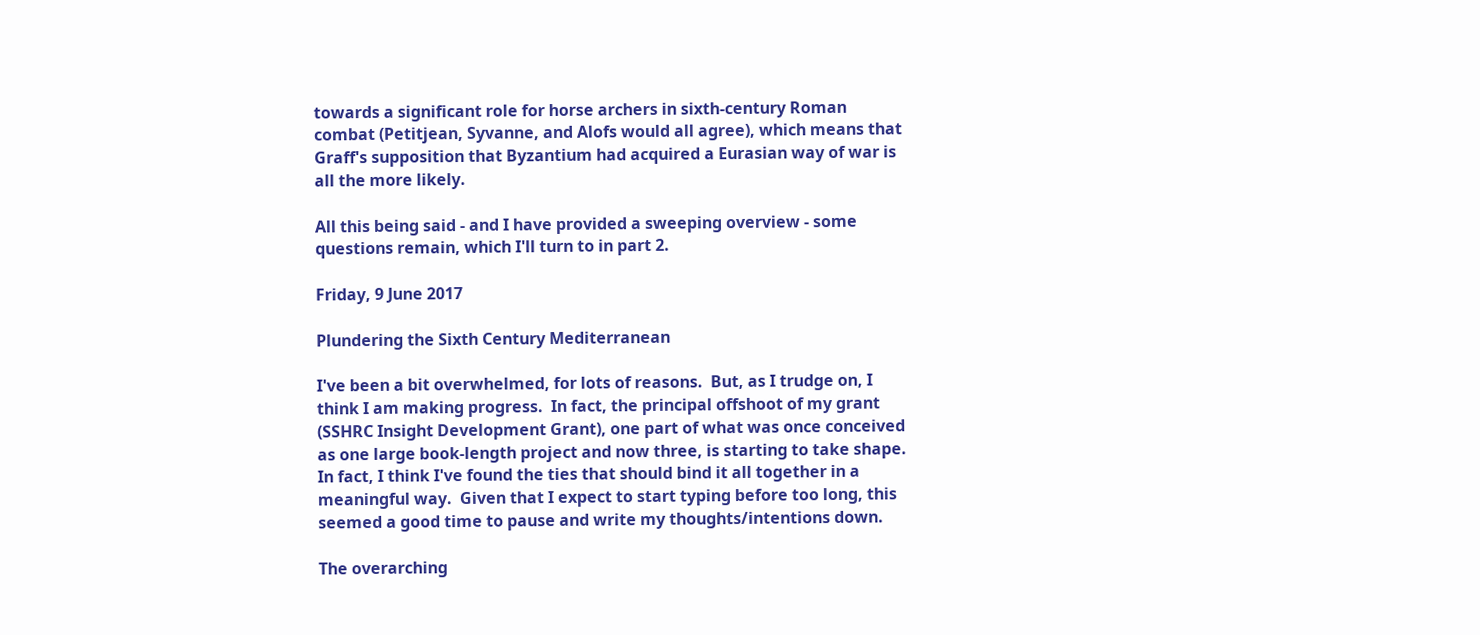towards a significant role for horse archers in sixth-century Roman combat (Petitjean, Syvanne, and Alofs would all agree), which means that Graff's supposition that Byzantium had acquired a Eurasian way of war is all the more likely.

All this being said - and I have provided a sweeping overview - some questions remain, which I'll turn to in part 2.

Friday, 9 June 2017

Plundering the Sixth Century Mediterranean

I've been a bit overwhelmed, for lots of reasons.  But, as I trudge on, I think I am making progress.  In fact, the principal offshoot of my grant (SSHRC Insight Development Grant), one part of what was once conceived as one large book-length project and now three, is starting to take shape.  In fact, I think I've found the ties that should bind it all together in a meaningful way.  Given that I expect to start typing before too long, this seemed a good time to pause and write my thoughts/intentions down.

The overarching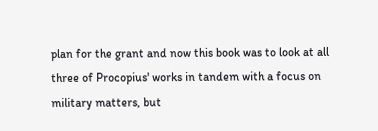plan for the grant and now this book was to look at all three of Procopius' works in tandem with a focus on military matters, but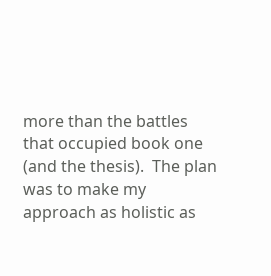more than the battles that occupied book one (and the thesis).  The plan was to make my approach as holistic as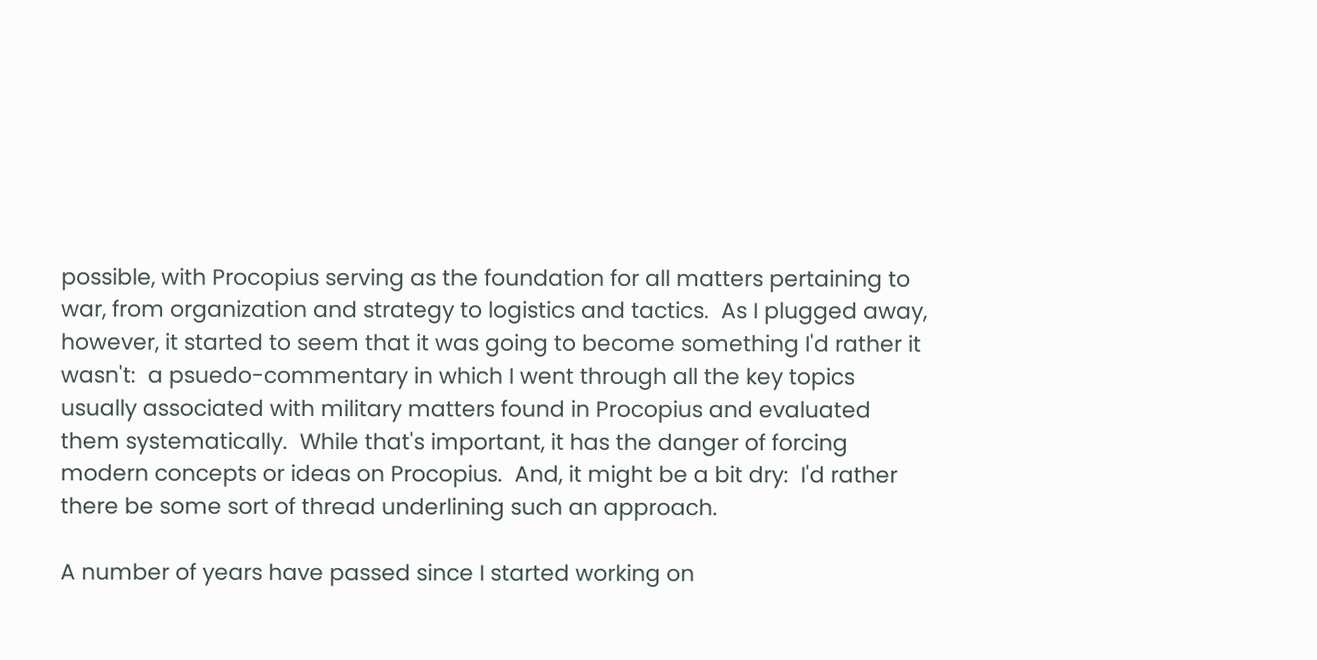possible, with Procopius serving as the foundation for all matters pertaining to war, from organization and strategy to logistics and tactics.  As I plugged away, however, it started to seem that it was going to become something I'd rather it wasn't:  a psuedo-commentary in which I went through all the key topics usually associated with military matters found in Procopius and evaluated them systematically.  While that's important, it has the danger of forcing modern concepts or ideas on Procopius.  And, it might be a bit dry:  I'd rather there be some sort of thread underlining such an approach.

A number of years have passed since I started working on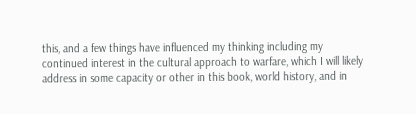this, and a few things have influenced my thinking including my continued interest in the cultural approach to warfare, which I will likely address in some capacity or other in this book, world history, and in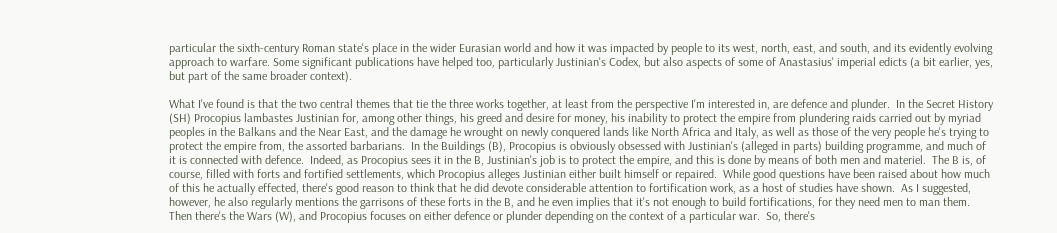particular the sixth-century Roman state's place in the wider Eurasian world and how it was impacted by people to its west, north, east, and south, and its evidently evolving approach to warfare. Some significant publications have helped too, particularly Justinian's Codex, but also aspects of some of Anastasius' imperial edicts (a bit earlier, yes, but part of the same broader context).

What I've found is that the two central themes that tie the three works together, at least from the perspective I'm interested in, are defence and plunder.  In the Secret History (SH) Procopius lambastes Justinian for, among other things, his greed and desire for money, his inability to protect the empire from plundering raids carried out by myriad peoples in the Balkans and the Near East, and the damage he wrought on newly conquered lands like North Africa and Italy, as well as those of the very people he's trying to protect the empire from, the assorted barbarians.  In the Buildings (B), Procopius is obviously obsessed with Justinian's (alleged in parts) building programme, and much of it is connected with defence.  Indeed, as Procopius sees it in the B, Justinian's job is to protect the empire, and this is done by means of both men and materiel.  The B is, of course, filled with forts and fortified settlements, which Procopius alleges Justinian either built himself or repaired.  While good questions have been raised about how much of this he actually effected, there's good reason to think that he did devote considerable attention to fortification work, as a host of studies have shown.  As I suggested, however, he also regularly mentions the garrisons of these forts in the B, and he even implies that it's not enough to build fortifications, for they need men to man them.  Then there's the Wars (W), and Procopius focuses on either defence or plunder depending on the context of a particular war.  So, there's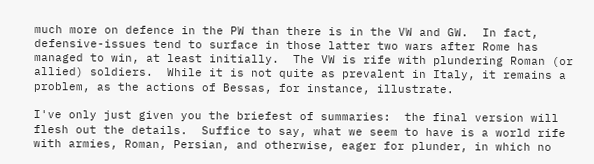much more on defence in the PW than there is in the VW and GW.  In fact, defensive-issues tend to surface in those latter two wars after Rome has managed to win, at least initially.  The VW is rife with plundering Roman (or allied) soldiers.  While it is not quite as prevalent in Italy, it remains a problem, as the actions of Bessas, for instance, illustrate.

I've only just given you the briefest of summaries:  the final version will flesh out the details.  Suffice to say, what we seem to have is a world rife with armies, Roman, Persian, and otherwise, eager for plunder, in which no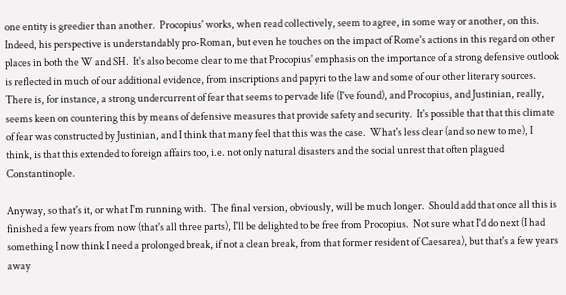one entity is greedier than another.  Procopius' works, when read collectively, seem to agree, in some way or another, on this.  Indeed, his perspective is understandably pro-Roman, but even he touches on the impact of Rome's actions in this regard on other places in both the W and SH.  It's also become clear to me that Procopius' emphasis on the importance of a strong defensive outlook is reflected in much of our additional evidence, from inscriptions and papyri to the law and some of our other literary sources.  There is, for instance, a strong undercurrent of fear that seems to pervade life (I've found), and Procopius, and Justinian, really, seems keen on countering this by means of defensive measures that provide safety and security.  It's possible that that this climate of fear was constructed by Justinian, and I think that many feel that this was the case.  What's less clear (and so new to me), I think, is that this extended to foreign affairs too, i.e. not only natural disasters and the social unrest that often plagued Constantinople.

Anyway, so that's it, or what I'm running with.  The final version, obviously, will be much longer.  Should add that once all this is finished a few years from now (that's all three parts), I'll be delighted to be free from Procopius.  Not sure what I'd do next (I had something I now think I need a prolonged break, if not a clean break, from that former resident of Caesarea), but that's a few years away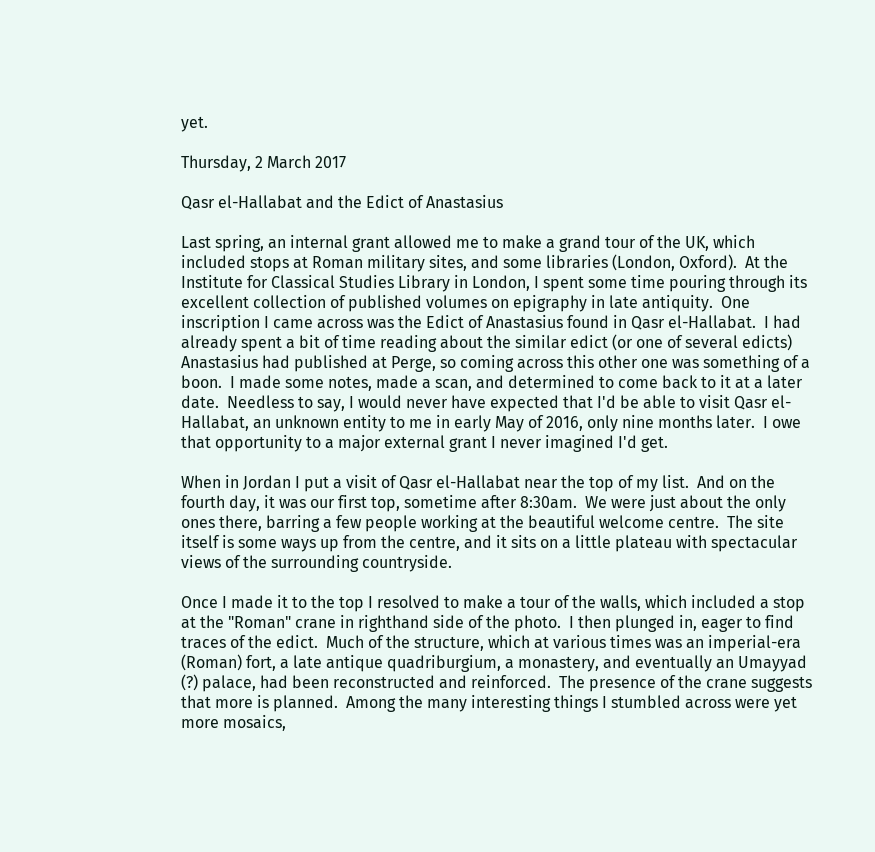yet.

Thursday, 2 March 2017

Qasr el-Hallabat and the Edict of Anastasius

Last spring, an internal grant allowed me to make a grand tour of the UK, which included stops at Roman military sites, and some libraries (London, Oxford).  At the Institute for Classical Studies Library in London, I spent some time pouring through its excellent collection of published volumes on epigraphy in late antiquity.  One inscription I came across was the Edict of Anastasius found in Qasr el-Hallabat.  I had already spent a bit of time reading about the similar edict (or one of several edicts) Anastasius had published at Perge, so coming across this other one was something of a boon.  I made some notes, made a scan, and determined to come back to it at a later date.  Needless to say, I would never have expected that I'd be able to visit Qasr el-Hallabat, an unknown entity to me in early May of 2016, only nine months later.  I owe that opportunity to a major external grant I never imagined I'd get.

When in Jordan I put a visit of Qasr el-Hallabat near the top of my list.  And on the fourth day, it was our first top, sometime after 8:30am.  We were just about the only ones there, barring a few people working at the beautiful welcome centre.  The site itself is some ways up from the centre, and it sits on a little plateau with spectacular views of the surrounding countryside.

Once I made it to the top I resolved to make a tour of the walls, which included a stop at the "Roman" crane in righthand side of the photo.  I then plunged in, eager to find traces of the edict.  Much of the structure, which at various times was an imperial-era (Roman) fort, a late antique quadriburgium, a monastery, and eventually an Umayyad (?) palace, had been reconstructed and reinforced.  The presence of the crane suggests that more is planned.  Among the many interesting things I stumbled across were yet more mosaics,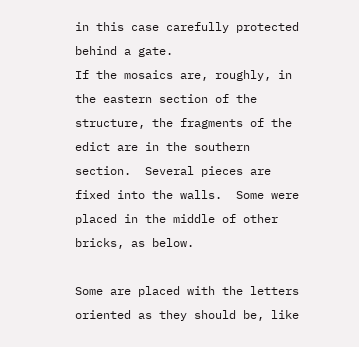in this case carefully protected behind a gate.
If the mosaics are, roughly, in the eastern section of the structure, the fragments of the edict are in the southern section.  Several pieces are fixed into the walls.  Some were placed in the middle of other bricks, as below.

Some are placed with the letters oriented as they should be, like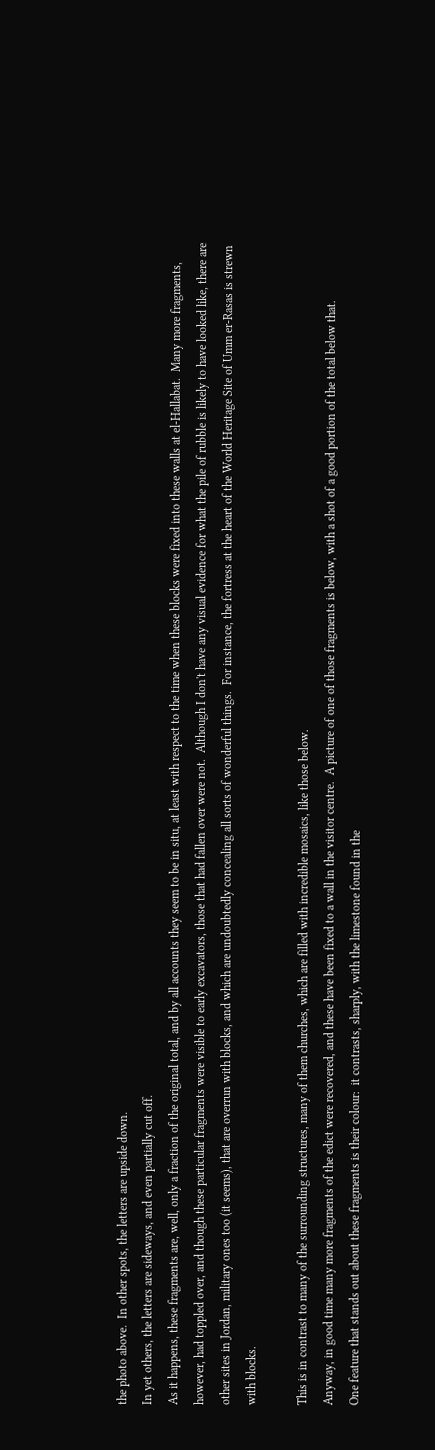the photo above.  In other spots, the letters are upside down.
In yet others, the letters are sideways, and even partially cut off.
As it happens, these fragments are, well, only a fraction of the original total, and by all accounts they seem to be in situ, at least with respect to the time when these blocks were fixed into these walls at el-Hallabat.  Many more fragments, however, had toppled over, and though these particular fragments were visible to early excavators, those that had fallen over were not.  Although I don't have any visual evidence for what the pile of rubble is likely to have looked like, there are other sites in Jordan, military ones too (it seems), that are overrun with blocks, and which are undoubtedly concealing all sorts of wonderful things.  For instance, the fortress at the heart of the World Heritage Site of Umm er-Rasas is strewn with blocks.

This is in contrast to many of the surrounding structures, many of them churches, which are filled with incredible mosaics, like those below.
Anyway, in good time many more fragments of the edict were recovered, and these have been fixed to a wall in the visitor centre.  A picture of one of those fragments is below, with a shot of a good portion of the total below that.
One feature that stands out about these fragments is their colour:  it contrasts, sharply, with the limestone found in the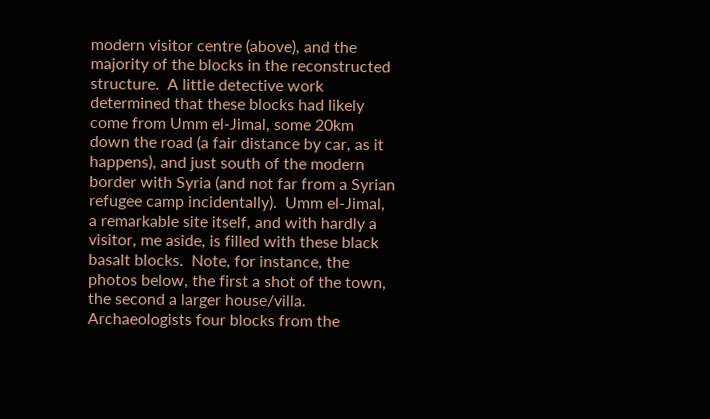modern visitor centre (above), and the majority of the blocks in the reconstructed structure.  A little detective work determined that these blocks had likely come from Umm el-Jimal, some 20km down the road (a fair distance by car, as it happens), and just south of the modern border with Syria (and not far from a Syrian refugee camp incidentally).  Umm el-Jimal, a remarkable site itself, and with hardly a visitor, me aside, is filled with these black basalt blocks.  Note, for instance, the photos below, the first a shot of the town, the second a larger house/villa.
Archaeologists four blocks from the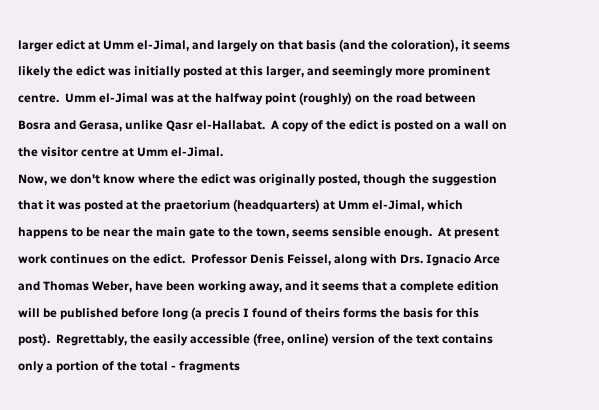larger edict at Umm el-Jimal, and largely on that basis (and the coloration), it seems likely the edict was initially posted at this larger, and seemingly more prominent centre.  Umm el-Jimal was at the halfway point (roughly) on the road between Bosra and Gerasa, unlike Qasr el-Hallabat.  A copy of the edict is posted on a wall on the visitor centre at Umm el-Jimal.
Now, we don't know where the edict was originally posted, though the suggestion that it was posted at the praetorium (headquarters) at Umm el-Jimal, which happens to be near the main gate to the town, seems sensible enough.  At present work continues on the edict.  Professor Denis Feissel, along with Drs. Ignacio Arce and Thomas Weber, have been working away, and it seems that a complete edition will be published before long (a precis I found of theirs forms the basis for this post).  Regrettably, the easily accessible (free, online) version of the text contains only a portion of the total - fragments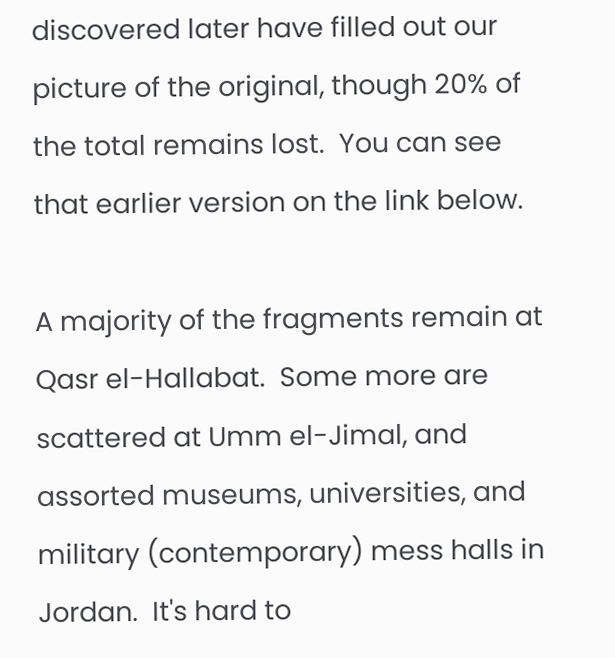discovered later have filled out our picture of the original, though 20% of the total remains lost.  You can see that earlier version on the link below.

A majority of the fragments remain at Qasr el-Hallabat.  Some more are scattered at Umm el-Jimal, and assorted museums, universities, and military (contemporary) mess halls in Jordan.  It's hard to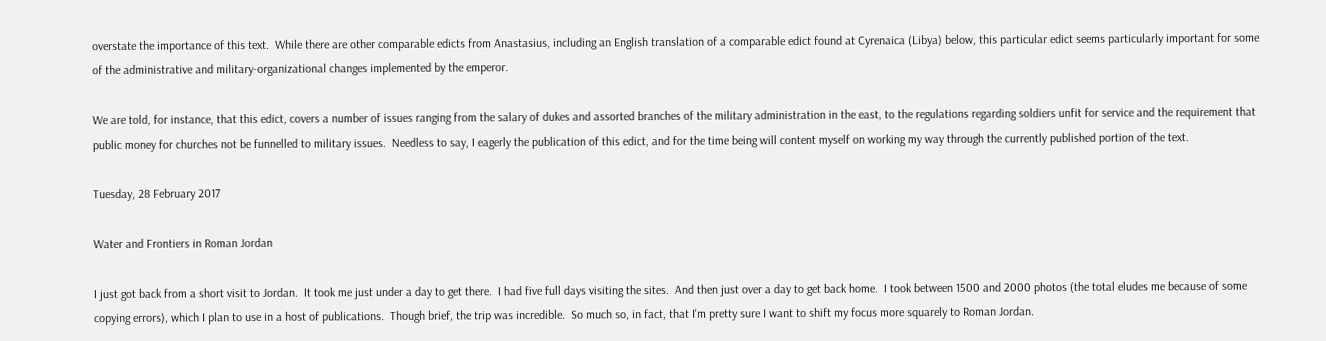overstate the importance of this text.  While there are other comparable edicts from Anastasius, including an English translation of a comparable edict found at Cyrenaica (Libya) below, this particular edict seems particularly important for some of the administrative and military-organizational changes implemented by the emperor.

We are told, for instance, that this edict, covers a number of issues ranging from the salary of dukes and assorted branches of the military administration in the east, to the regulations regarding soldiers unfit for service and the requirement that public money for churches not be funnelled to military issues.  Needless to say, I eagerly the publication of this edict, and for the time being will content myself on working my way through the currently published portion of the text.

Tuesday, 28 February 2017

Water and Frontiers in Roman Jordan

I just got back from a short visit to Jordan.  It took me just under a day to get there.  I had five full days visiting the sites.  And then just over a day to get back home.  I took between 1500 and 2000 photos (the total eludes me because of some copying errors), which I plan to use in a host of publications.  Though brief, the trip was incredible.  So much so, in fact, that I'm pretty sure I want to shift my focus more squarely to Roman Jordan.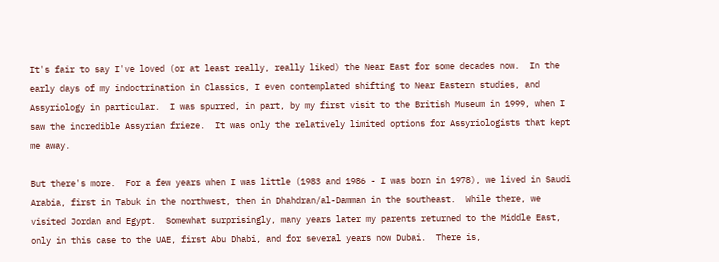It's fair to say I've loved (or at least really, really liked) the Near East for some decades now.  In the early days of my indoctrination in Classics, I even contemplated shifting to Near Eastern studies, and Assyriology in particular.  I was spurred, in part, by my first visit to the British Museum in 1999, when I saw the incredible Assyrian frieze.  It was only the relatively limited options for Assyriologists that kept me away.

But there's more.  For a few years when I was little (1983 and 1986 - I was born in 1978), we lived in Saudi Arabia, first in Tabuk in the northwest, then in Dhahdran/al-Damman in the southeast.  While there, we visited Jordan and Egypt.  Somewhat surprisingly, many years later my parents returned to the Middle East, only in this case to the UAE, first Abu Dhabi, and for several years now Dubai.  There is,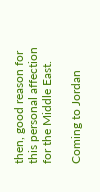then, good reason for this personal affection for the Middle East.

Coming to Jordan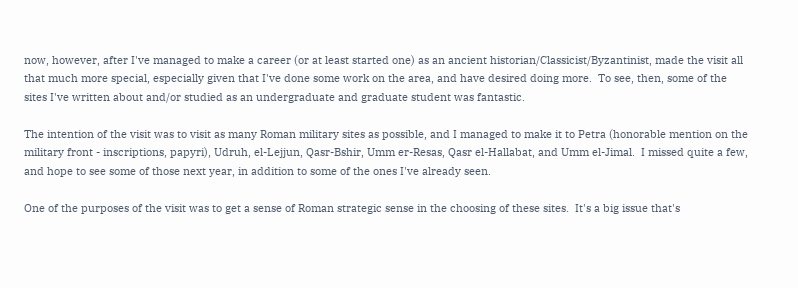now, however, after I've managed to make a career (or at least started one) as an ancient historian/Classicist/Byzantinist, made the visit all that much more special, especially given that I've done some work on the area, and have desired doing more.  To see, then, some of the sites I've written about and/or studied as an undergraduate and graduate student was fantastic.

The intention of the visit was to visit as many Roman military sites as possible, and I managed to make it to Petra (honorable mention on the military front - inscriptions, papyri), Udruh, el-Lejjun, Qasr-Bshir, Umm er-Resas, Qasr el-Hallabat, and Umm el-Jimal.  I missed quite a few, and hope to see some of those next year, in addition to some of the ones I've already seen.

One of the purposes of the visit was to get a sense of Roman strategic sense in the choosing of these sites.  It's a big issue that's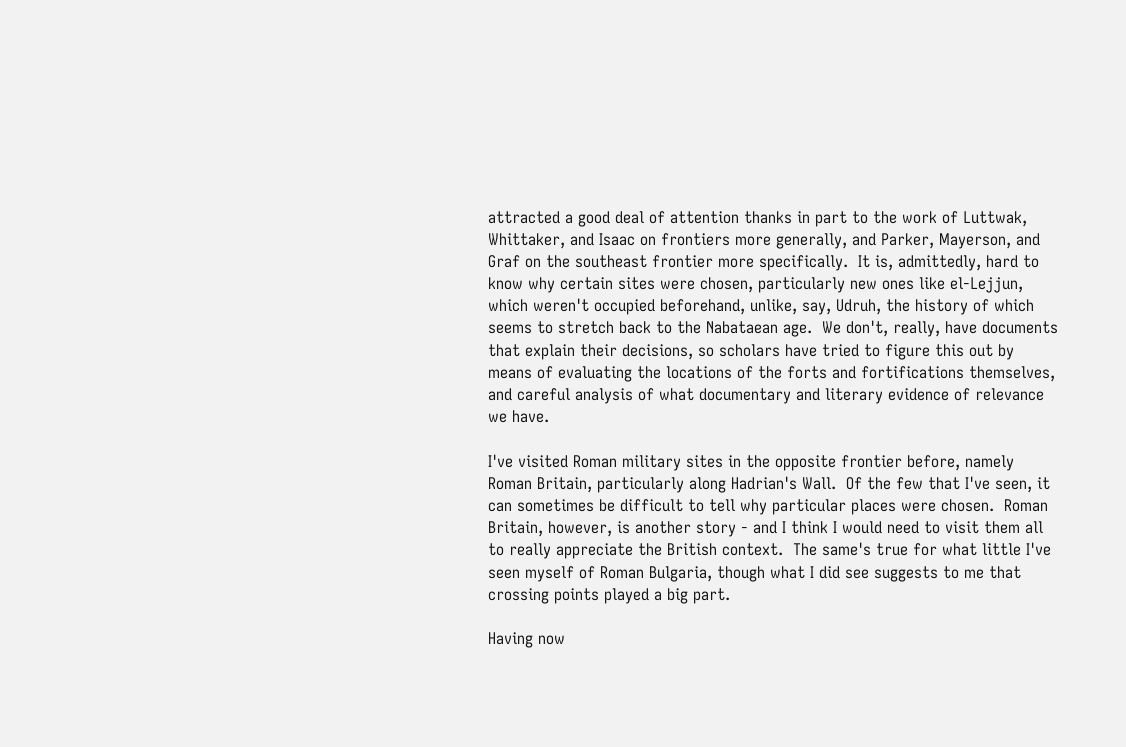attracted a good deal of attention thanks in part to the work of Luttwak, Whittaker, and Isaac on frontiers more generally, and Parker, Mayerson, and Graf on the southeast frontier more specifically.  It is, admittedly, hard to know why certain sites were chosen, particularly new ones like el-Lejjun, which weren't occupied beforehand, unlike, say, Udruh, the history of which seems to stretch back to the Nabataean age.  We don't, really, have documents that explain their decisions, so scholars have tried to figure this out by means of evaluating the locations of the forts and fortifications themselves, and careful analysis of what documentary and literary evidence of relevance we have.

I've visited Roman military sites in the opposite frontier before, namely Roman Britain, particularly along Hadrian's Wall.  Of the few that I've seen, it can sometimes be difficult to tell why particular places were chosen.  Roman Britain, however, is another story - and I think I would need to visit them all to really appreciate the British context.  The same's true for what little I've seen myself of Roman Bulgaria, though what I did see suggests to me that crossing points played a big part.

Having now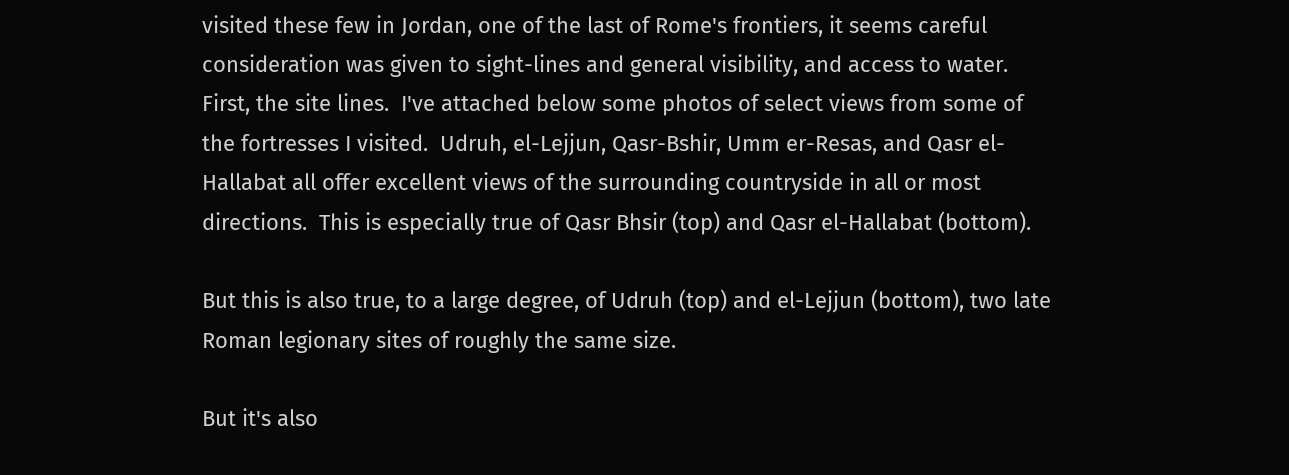visited these few in Jordan, one of the last of Rome's frontiers, it seems careful consideration was given to sight-lines and general visibility, and access to water.  First, the site lines.  I've attached below some photos of select views from some of the fortresses I visited.  Udruh, el-Lejjun, Qasr-Bshir, Umm er-Resas, and Qasr el-Hallabat all offer excellent views of the surrounding countryside in all or most directions.  This is especially true of Qasr Bhsir (top) and Qasr el-Hallabat (bottom).

But this is also true, to a large degree, of Udruh (top) and el-Lejjun (bottom), two late Roman legionary sites of roughly the same size.

But it's also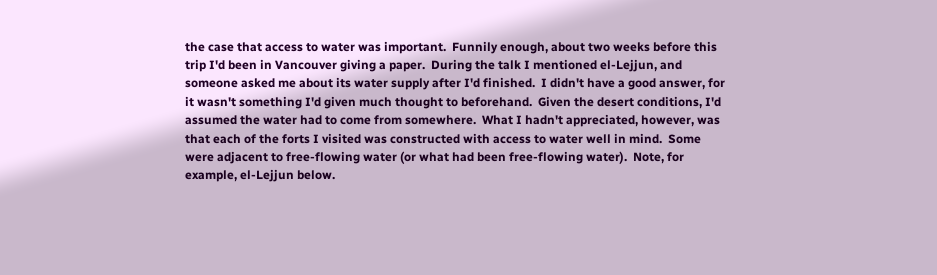the case that access to water was important.  Funnily enough, about two weeks before this trip I'd been in Vancouver giving a paper.  During the talk I mentioned el-Lejjun, and someone asked me about its water supply after I'd finished.  I didn't have a good answer, for it wasn't something I'd given much thought to beforehand.  Given the desert conditions, I'd assumed the water had to come from somewhere.  What I hadn't appreciated, however, was that each of the forts I visited was constructed with access to water well in mind.  Some were adjacent to free-flowing water (or what had been free-flowing water).  Note, for example, el-Lejjun below.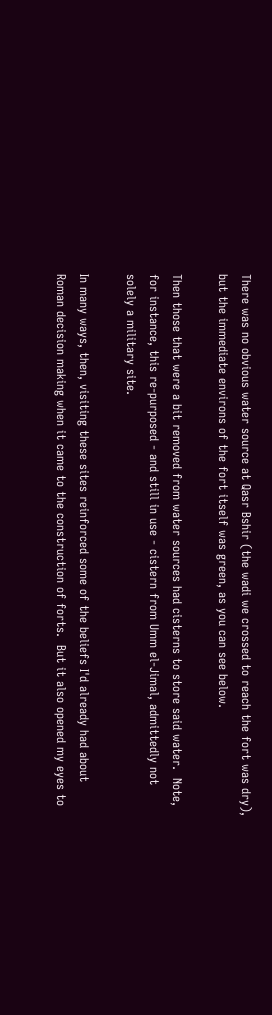There was no obvious water source at Qasr Bshir (the wadi we crossed to reach the fort was dry), but the immediate environs of the fort itself was green, as you can see below.

Then those that were a bit removed from water sources had cisterns to store said water.  Note, for instance, this re-purposed - and still in use - cistern from Umm el-Jimal, admittedly not solely a military site.

In many ways, then, visiting these sites reinforced some of the beliefs I'd already had about Roman decision making when it came to the construction of forts.  But it also opened my eyes to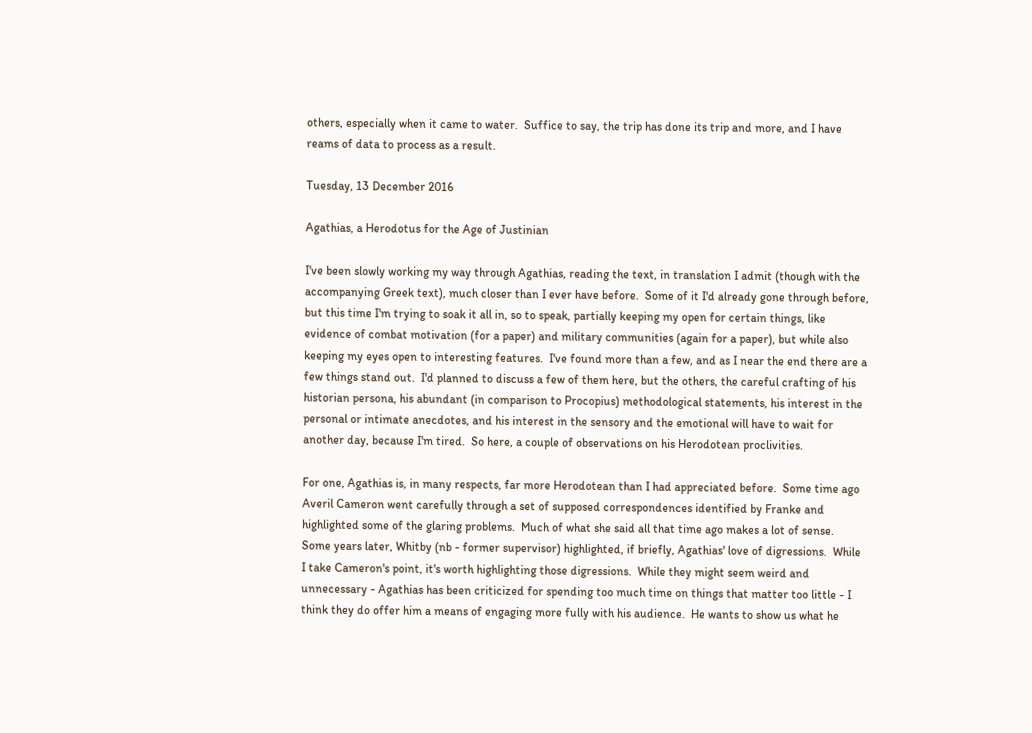others, especially when it came to water.  Suffice to say, the trip has done its trip and more, and I have reams of data to process as a result.

Tuesday, 13 December 2016

Agathias, a Herodotus for the Age of Justinian

I've been slowly working my way through Agathias, reading the text, in translation I admit (though with the accompanying Greek text), much closer than I ever have before.  Some of it I'd already gone through before, but this time I'm trying to soak it all in, so to speak, partially keeping my open for certain things, like evidence of combat motivation (for a paper) and military communities (again for a paper), but while also keeping my eyes open to interesting features.  I've found more than a few, and as I near the end there are a few things stand out.  I'd planned to discuss a few of them here, but the others, the careful crafting of his historian persona, his abundant (in comparison to Procopius) methodological statements, his interest in the personal or intimate anecdotes, and his interest in the sensory and the emotional will have to wait for another day, because I'm tired.  So here, a couple of observations on his Herodotean proclivities.

For one, Agathias is, in many respects, far more Herodotean than I had appreciated before.  Some time ago Averil Cameron went carefully through a set of supposed correspondences identified by Franke and highlighted some of the glaring problems.  Much of what she said all that time ago makes a lot of sense.  Some years later, Whitby (nb - former supervisor) highlighted, if briefly, Agathias' love of digressions.  While I take Cameron's point, it's worth highlighting those digressions.  While they might seem weird and unnecessary - Agathias has been criticized for spending too much time on things that matter too little - I think they do offer him a means of engaging more fully with his audience.  He wants to show us what he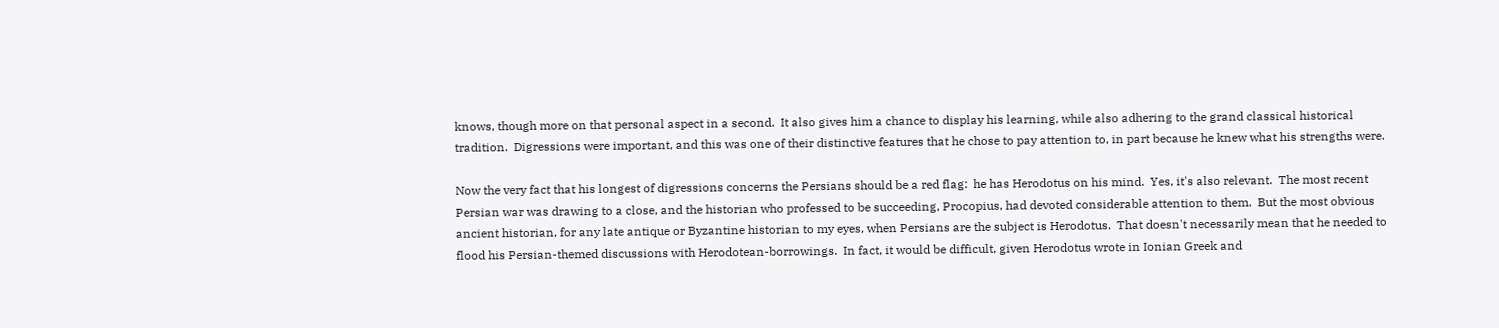knows, though more on that personal aspect in a second.  It also gives him a chance to display his learning, while also adhering to the grand classical historical tradition.  Digressions were important, and this was one of their distinctive features that he chose to pay attention to, in part because he knew what his strengths were.

Now the very fact that his longest of digressions concerns the Persians should be a red flag:  he has Herodotus on his mind.  Yes, it's also relevant.  The most recent Persian war was drawing to a close, and the historian who professed to be succeeding, Procopius, had devoted considerable attention to them.  But the most obvious ancient historian, for any late antique or Byzantine historian to my eyes, when Persians are the subject is Herodotus.  That doesn't necessarily mean that he needed to flood his Persian-themed discussions with Herodotean-borrowings.  In fact, it would be difficult, given Herodotus wrote in Ionian Greek and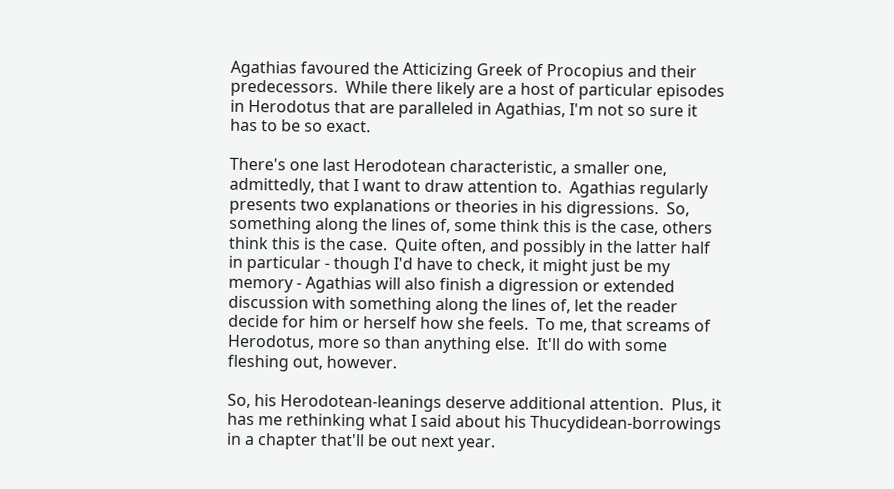Agathias favoured the Atticizing Greek of Procopius and their predecessors.  While there likely are a host of particular episodes in Herodotus that are paralleled in Agathias, I'm not so sure it has to be so exact.

There's one last Herodotean characteristic, a smaller one, admittedly, that I want to draw attention to.  Agathias regularly presents two explanations or theories in his digressions.  So, something along the lines of, some think this is the case, others think this is the case.  Quite often, and possibly in the latter half in particular - though I'd have to check, it might just be my memory - Agathias will also finish a digression or extended discussion with something along the lines of, let the reader decide for him or herself how she feels.  To me, that screams of Herodotus, more so than anything else.  It'll do with some fleshing out, however.

So, his Herodotean-leanings deserve additional attention.  Plus, it has me rethinking what I said about his Thucydidean-borrowings in a chapter that'll be out next year.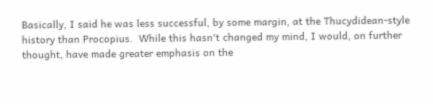Basically, I said he was less successful, by some margin, at the Thucydidean-style history than Procopius.  While this hasn't changed my mind, I would, on further thought, have made greater emphasis on the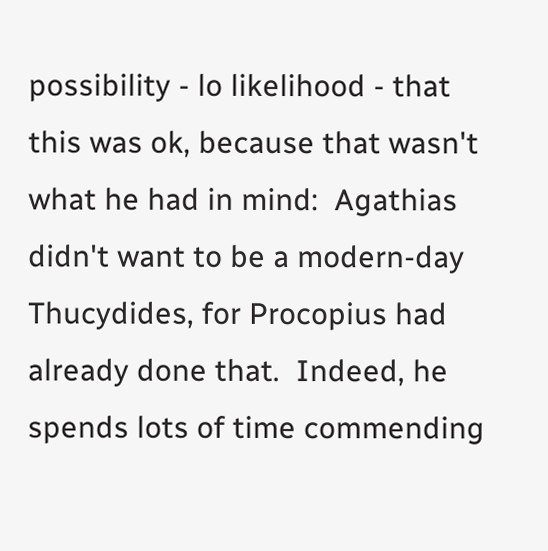possibility - lo likelihood - that this was ok, because that wasn't what he had in mind:  Agathias didn't want to be a modern-day Thucydides, for Procopius had already done that.  Indeed, he spends lots of time commending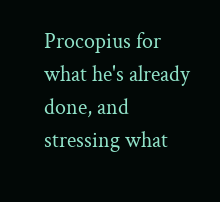Procopius for what he's already done, and stressing what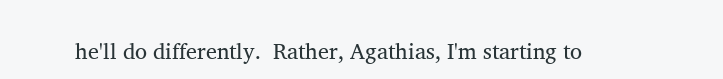he'll do differently.  Rather, Agathias, I'm starting to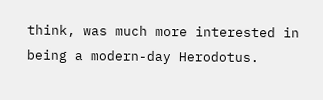think, was much more interested in being a modern-day Herodotus.